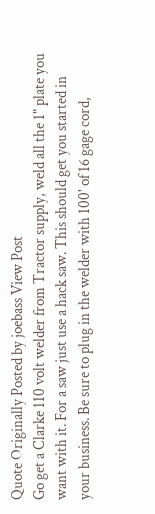Quote Originally Posted by joebass View Post
Go get a Clarke 110 volt welder from Tractor supply, weld all the 1" plate you want with it. For a saw just use a hack saw. This should get you started in your business. Be sure to plug in the welder with 100' of 16 gage cord,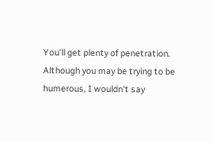You'll get plenty of penetration.
Although you may be trying to be humerous, I wouldn't say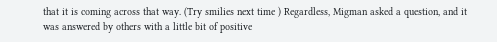that it is coming across that way. (Try smilies next time ) Regardless, Migman asked a question, and it was answered by others with a little bit of positive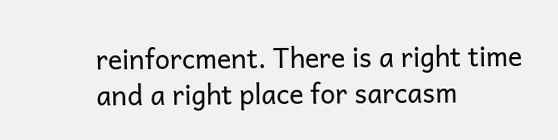reinforcment. There is a right time and a right place for sarcasm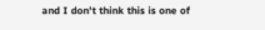and I don't think this is one of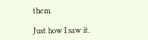them.

Just how I saw it.